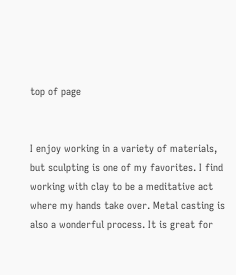top of page


I enjoy working in a variety of materials, but sculpting is one of my favorites. I find working with clay to be a meditative act where my hands take over. Metal casting is also a wonderful process. It is great for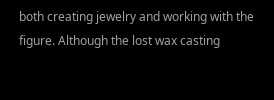both creating jewelry and working with the figure. Although the lost wax casting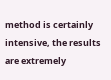method is certainly intensive, the results are extremely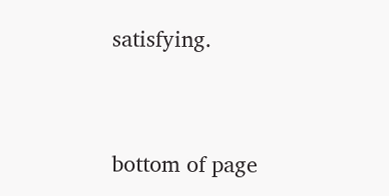satisfying.


bottom of page